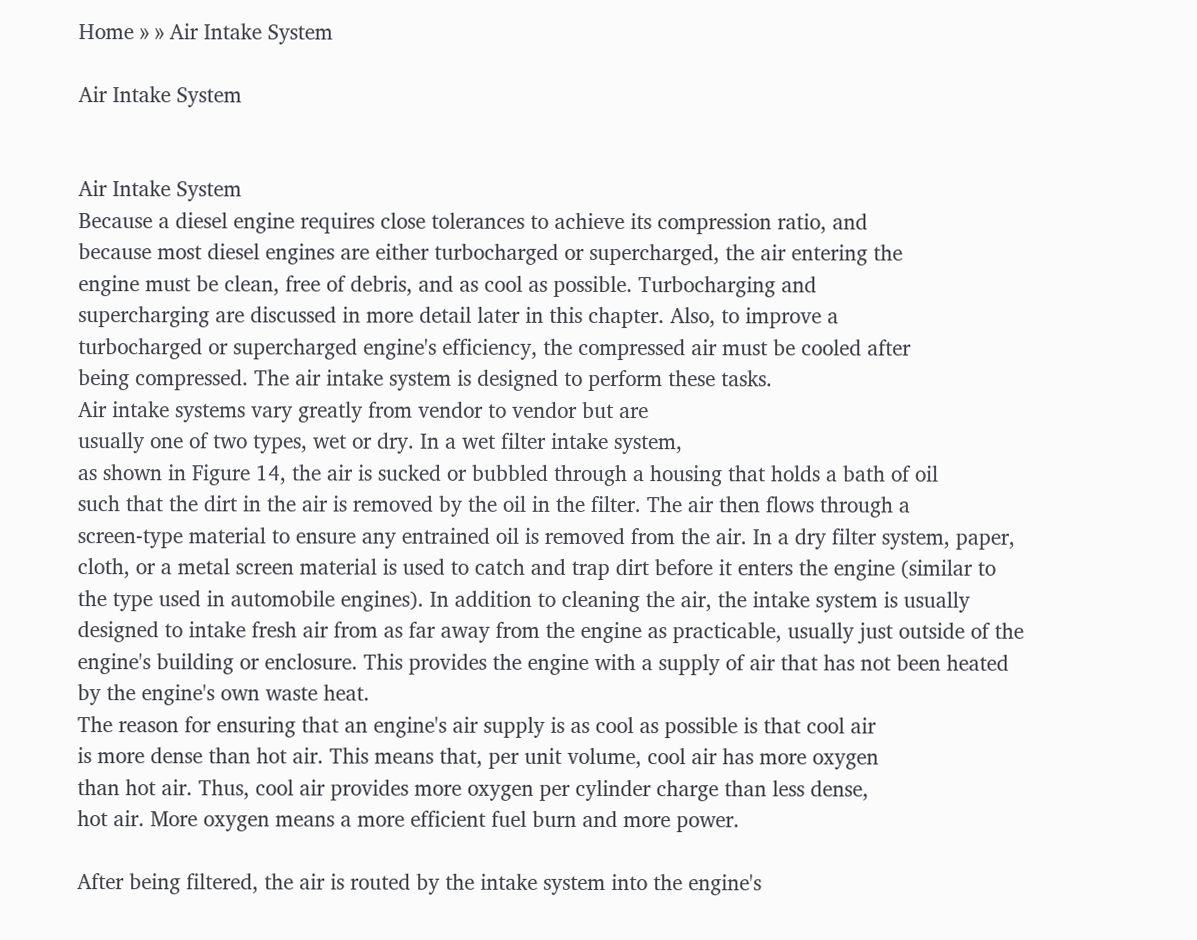Home » » Air Intake System

Air Intake System


Air Intake System
Because a diesel engine requires close tolerances to achieve its compression ratio, and
because most diesel engines are either turbocharged or supercharged, the air entering the
engine must be clean, free of debris, and as cool as possible. Turbocharging and
supercharging are discussed in more detail later in this chapter. Also, to improve a
turbocharged or supercharged engine's efficiency, the compressed air must be cooled after
being compressed. The air intake system is designed to perform these tasks.
Air intake systems vary greatly from vendor to vendor but are
usually one of two types, wet or dry. In a wet filter intake system,
as shown in Figure 14, the air is sucked or bubbled through a housing that holds a bath of oil
such that the dirt in the air is removed by the oil in the filter. The air then flows through a
screen-type material to ensure any entrained oil is removed from the air. In a dry filter system, paper, cloth, or a metal screen material is used to catch and trap dirt before it enters the engine (similar to the type used in automobile engines). In addition to cleaning the air, the intake system is usually designed to intake fresh air from as far away from the engine as practicable, usually just outside of the engine's building or enclosure. This provides the engine with a supply of air that has not been heated by the engine's own waste heat.
The reason for ensuring that an engine's air supply is as cool as possible is that cool air
is more dense than hot air. This means that, per unit volume, cool air has more oxygen
than hot air. Thus, cool air provides more oxygen per cylinder charge than less dense,
hot air. More oxygen means a more efficient fuel burn and more power.

After being filtered, the air is routed by the intake system into the engine's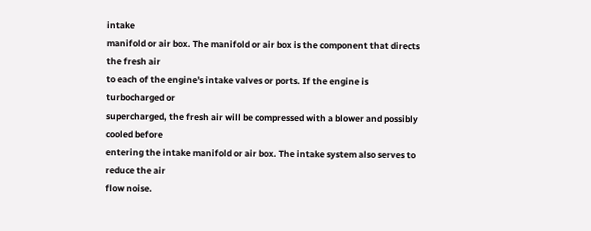intake
manifold or air box. The manifold or air box is the component that directs the fresh air
to each of the engine's intake valves or ports. If the engine is turbocharged or
supercharged, the fresh air will be compressed with a blower and possibly cooled before
entering the intake manifold or air box. The intake system also serves to reduce the air
flow noise.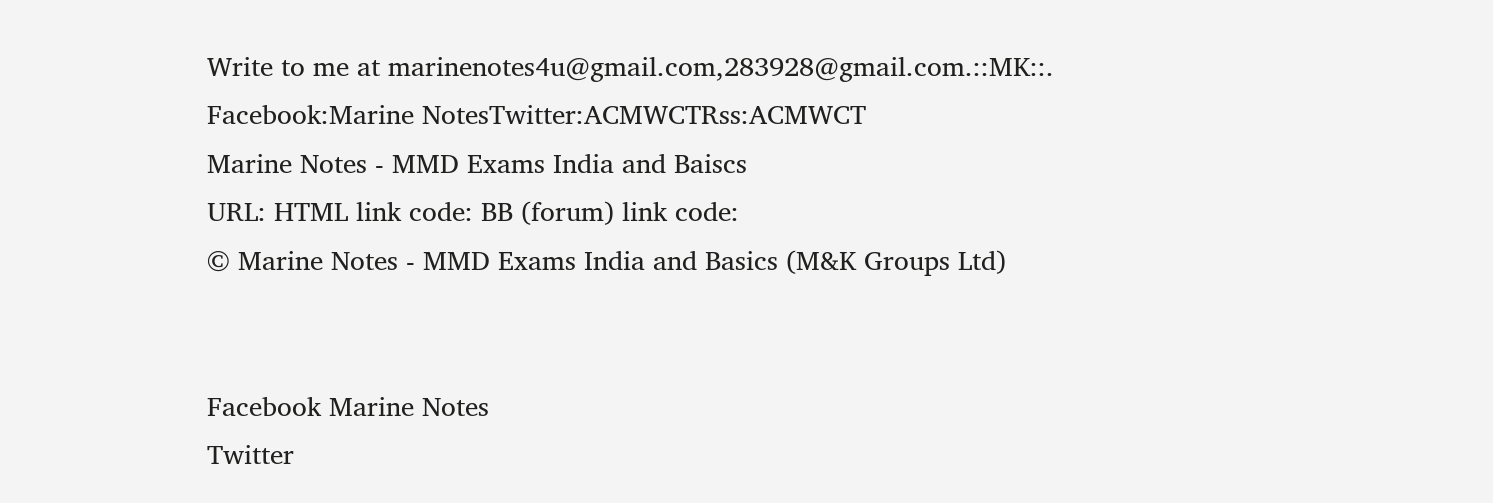Write to me at marinenotes4u@gmail.com,283928@gmail.com.::MK::.
Facebook:Marine NotesTwitter:ACMWCTRss:ACMWCT
Marine Notes - MMD Exams India and Baiscs
URL: HTML link code: BB (forum) link code:
© Marine Notes - MMD Exams India and Basics (M&K Groups Ltd)


Facebook Marine Notes
Twitter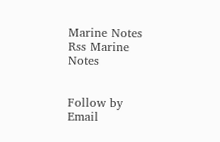Marine Notes
Rss Marine Notes


Follow by Email